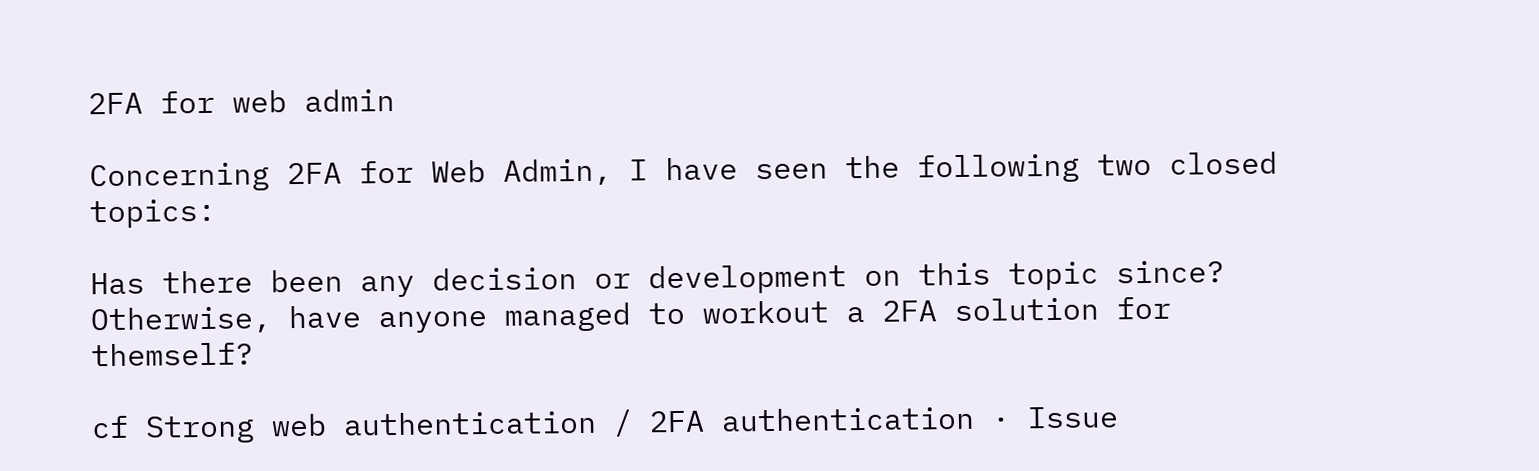2FA for web admin

Concerning 2FA for Web Admin, I have seen the following two closed topics:

Has there been any decision or development on this topic since?
Otherwise, have anyone managed to workout a 2FA solution for themself?

cf Strong web authentication / 2FA authentication · Issue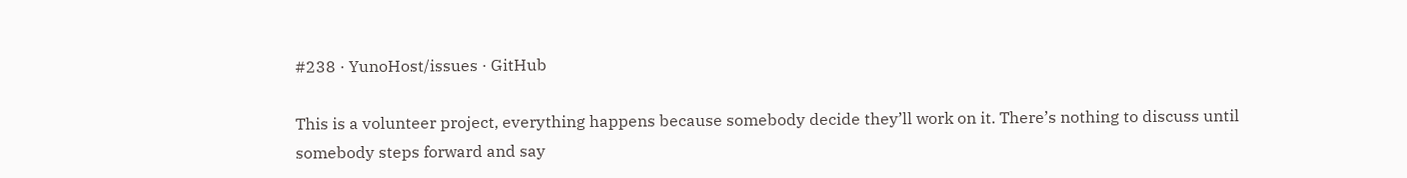#238 · YunoHost/issues · GitHub

This is a volunteer project, everything happens because somebody decide they’ll work on it. There’s nothing to discuss until somebody steps forward and say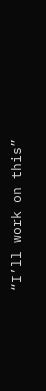“I’ll work on this”